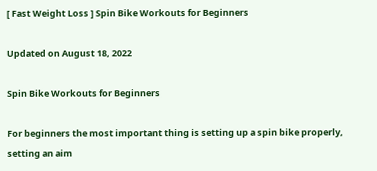[ Fast Weight Loss ] Spin Bike Workouts for Beginners

Updated on August 18, 2022

Spin Bike Workouts for Beginners

For beginners the most important thing is setting up a spin bike properly, setting an aim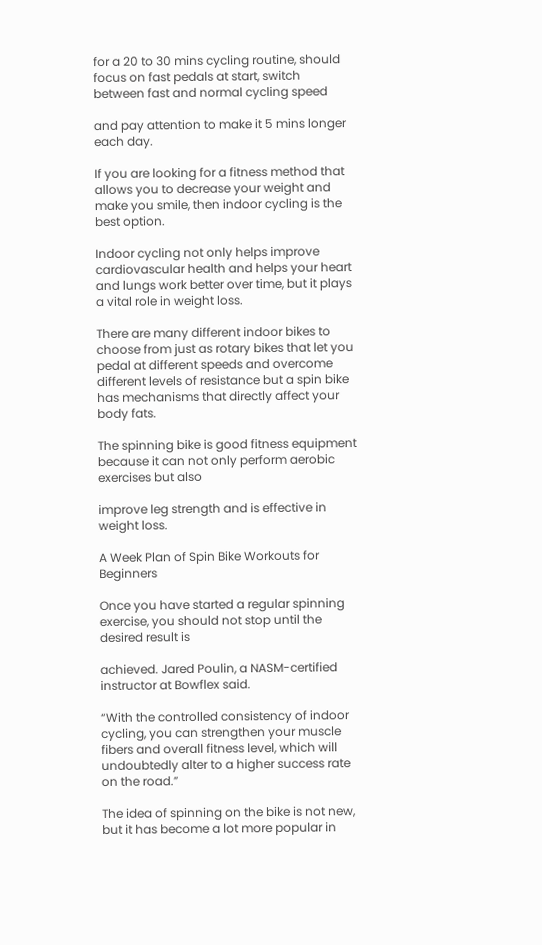for a 20 to 30 mins cycling routine, should focus on fast pedals at start, switch between fast and normal cycling speed

and pay attention to make it 5 mins longer each day.

If you are looking for a fitness method that allows you to decrease your weight and make you smile, then indoor cycling is the best option.

Indoor cycling not only helps improve cardiovascular health and helps your heart and lungs work better over time, but it plays a vital role in weight loss.

There are many different indoor bikes to choose from just as rotary bikes that let you pedal at different speeds and overcome different levels of resistance but a spin bike has mechanisms that directly affect your body fats.

The spinning bike is good fitness equipment because it can not only perform aerobic exercises but also

improve leg strength and is effective in weight loss.

A Week Plan of Spin Bike Workouts for Beginners

Once you have started a regular spinning exercise, you should not stop until the desired result is

achieved. Jared Poulin, a NASM-certified instructor at Bowflex said.

“With the controlled consistency of indoor cycling, you can strengthen your muscle fibers and overall fitness level, which will undoubtedly alter to a higher success rate on the road.”

The idea of spinning on the bike is not new, but it has become a lot more popular in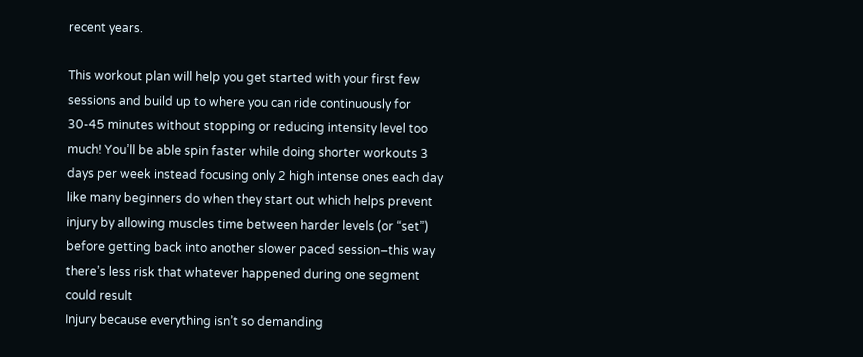recent years.

This workout plan will help you get started with your first few sessions and build up to where you can ride continuously for 30-45 minutes without stopping or reducing intensity level too much! You’ll be able spin faster while doing shorter workouts 3 days per week instead focusing only 2 high intense ones each day like many beginners do when they start out which helps prevent injury by allowing muscles time between harder levels (or “set”) before getting back into another slower paced session–this way there’s less risk that whatever happened during one segment could result
Injury because everything isn’t so demanding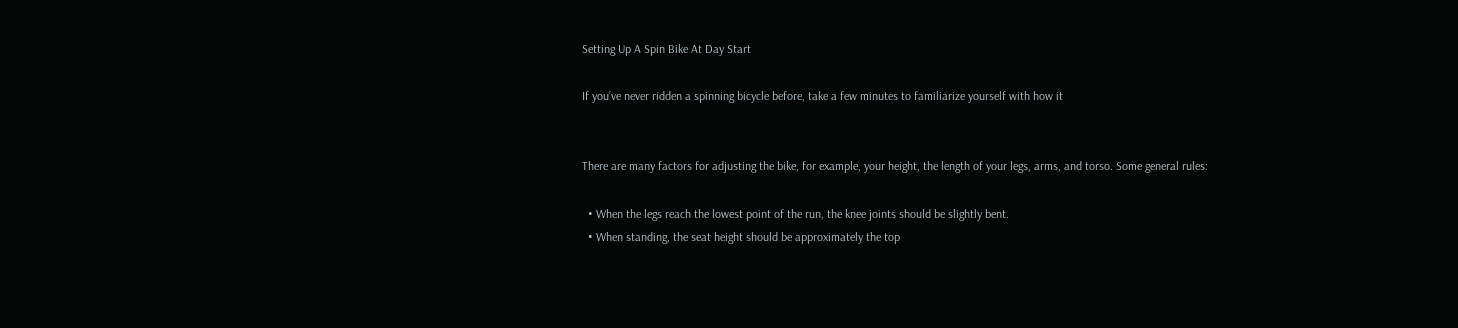Setting Up A Spin Bike At Day Start

If you’ve never ridden a spinning bicycle before, take a few minutes to familiarize yourself with how it


There are many factors for adjusting the bike, for example, your height, the length of your legs, arms, and torso. Some general rules:

  • When the legs reach the lowest point of the run, the knee joints should be slightly bent.
  • When standing, the seat height should be approximately the top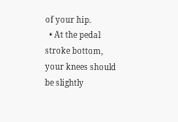of your hip.
  • At the pedal stroke bottom, your knees should be slightly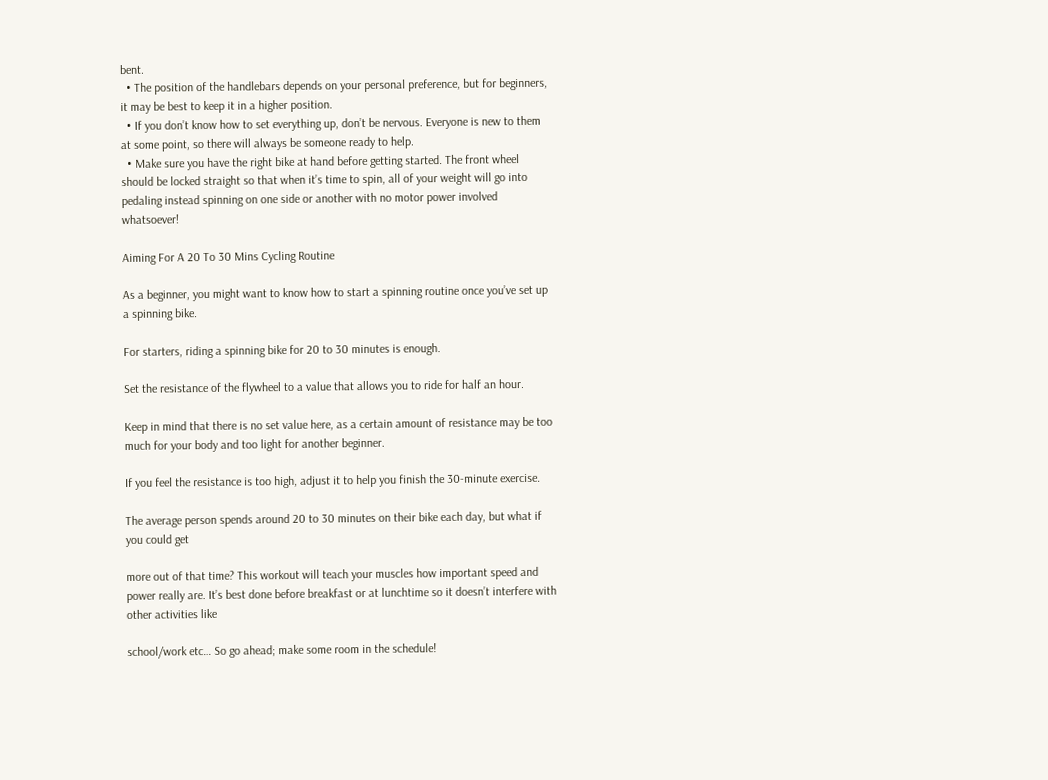bent.
  • The position of the handlebars depends on your personal preference, but for beginners, it may be best to keep it in a higher position.
  • If you don’t know how to set everything up, don’t be nervous. Everyone is new to them at some point, so there will always be someone ready to help.
  • Make sure you have the right bike at hand before getting started. The front wheel should be locked straight so that when it’s time to spin, all of your weight will go into pedaling instead spinning on one side or another with no motor power involved whatsoever!

Aiming For A 20 To 30 Mins Cycling Routine

As a beginner, you might want to know how to start a spinning routine once you’ve set up a spinning bike.

For starters, riding a spinning bike for 20 to 30 minutes is enough.

Set the resistance of the flywheel to a value that allows you to ride for half an hour.

Keep in mind that there is no set value here, as a certain amount of resistance may be too much for your body and too light for another beginner.

If you feel the resistance is too high, adjust it to help you finish the 30-minute exercise.

The average person spends around 20 to 30 minutes on their bike each day, but what if you could get

more out of that time? This workout will teach your muscles how important speed and power really are. It’s best done before breakfast or at lunchtime so it doesn’t interfere with other activities like

school/work etc… So go ahead; make some room in the schedule!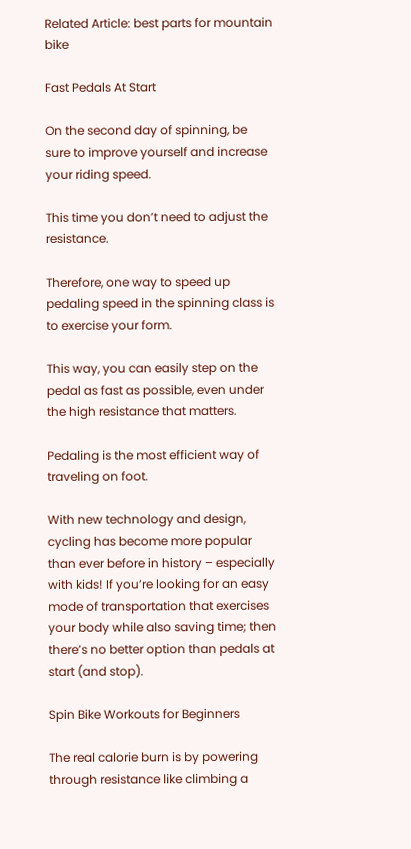Related Article: best parts for mountain bike

Fast Pedals At Start

On the second day of spinning, be sure to improve yourself and increase your riding speed.

This time you don’t need to adjust the resistance.

Therefore, one way to speed up pedaling speed in the spinning class is to exercise your form.

This way, you can easily step on the pedal as fast as possible, even under the high resistance that matters.

Pedaling is the most efficient way of traveling on foot.

With new technology and design, cycling has become more popular than ever before in history – especially with kids! If you’re looking for an easy mode of transportation that exercises your body while also saving time; then there’s no better option than pedals at start (and stop).

Spin Bike Workouts for Beginners

The real calorie burn is by powering through resistance like climbing a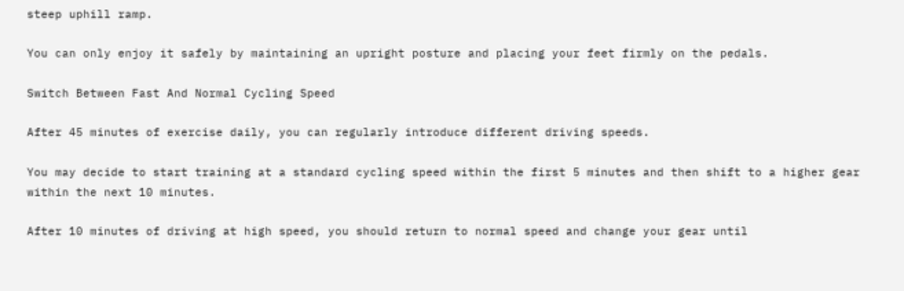steep uphill ramp.

You can only enjoy it safely by maintaining an upright posture and placing your feet firmly on the pedals.

Switch Between Fast And Normal Cycling Speed

After 45 minutes of exercise daily, you can regularly introduce different driving speeds.

You may decide to start training at a standard cycling speed within the first 5 minutes and then shift to a higher gear within the next 10 minutes.

After 10 minutes of driving at high speed, you should return to normal speed and change your gear until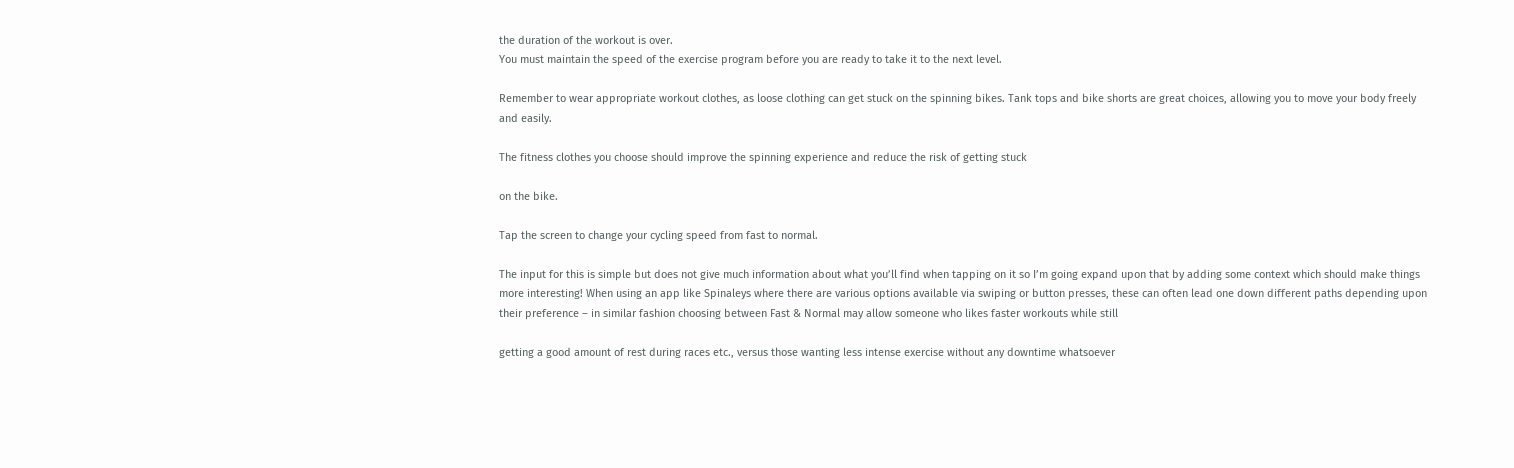the duration of the workout is over.
You must maintain the speed of the exercise program before you are ready to take it to the next level.

Remember to wear appropriate workout clothes, as loose clothing can get stuck on the spinning bikes. Tank tops and bike shorts are great choices, allowing you to move your body freely and easily.

The fitness clothes you choose should improve the spinning experience and reduce the risk of getting stuck

on the bike.

Tap the screen to change your cycling speed from fast to normal.

The input for this is simple but does not give much information about what you’ll find when tapping on it so I’m going expand upon that by adding some context which should make things more interesting! When using an app like Spinaleys where there are various options available via swiping or button presses, these can often lead one down different paths depending upon their preference – in similar fashion choosing between Fast & Normal may allow someone who likes faster workouts while still

getting a good amount of rest during races etc., versus those wanting less intense exercise without any downtime whatsoever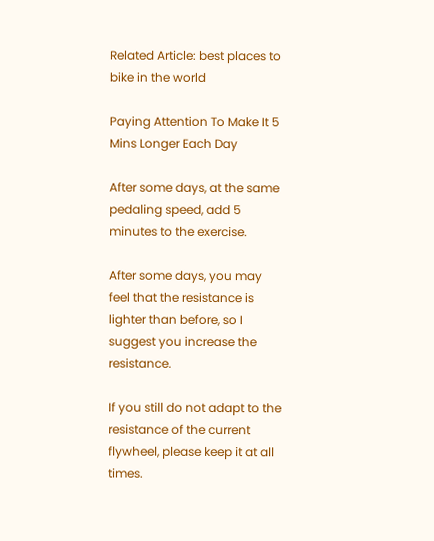Related Article: best places to bike in the world

Paying Attention To Make It 5 Mins Longer Each Day

After some days, at the same pedaling speed, add 5 minutes to the exercise.

After some days, you may feel that the resistance is lighter than before, so I suggest you increase the resistance.

If you still do not adapt to the resistance of the current flywheel, please keep it at all times.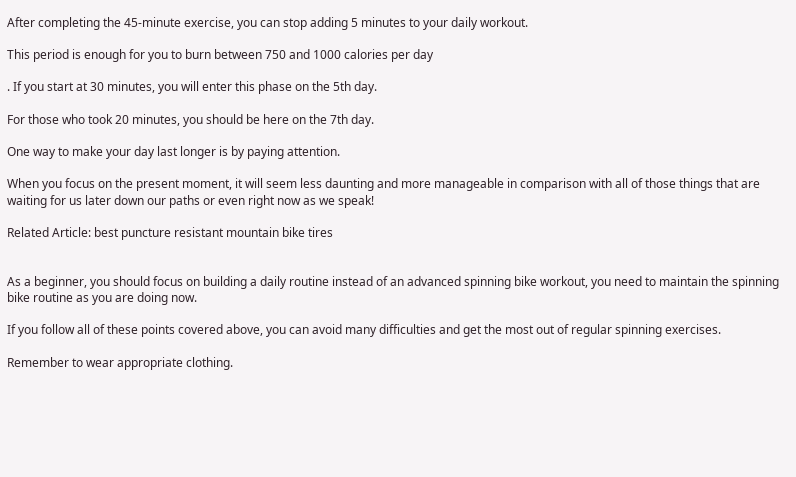After completing the 45-minute exercise, you can stop adding 5 minutes to your daily workout.

This period is enough for you to burn between 750 and 1000 calories per day

. If you start at 30 minutes, you will enter this phase on the 5th day.

For those who took 20 minutes, you should be here on the 7th day.

One way to make your day last longer is by paying attention.

When you focus on the present moment, it will seem less daunting and more manageable in comparison with all of those things that are waiting for us later down our paths or even right now as we speak!

Related Article: best puncture resistant mountain bike tires


As a beginner, you should focus on building a daily routine instead of an advanced spinning bike workout, you need to maintain the spinning bike routine as you are doing now.

If you follow all of these points covered above, you can avoid many difficulties and get the most out of regular spinning exercises.

Remember to wear appropriate clothing.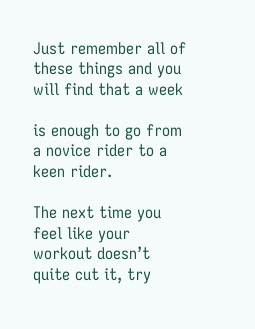Just remember all of these things and you will find that a week

is enough to go from a novice rider to a keen rider.

The next time you feel like your workout doesn’t quite cut it, try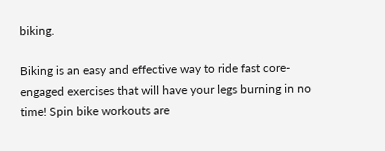biking.

Biking is an easy and effective way to ride fast core- engaged exercises that will have your legs burning in no time! Spin bike workouts are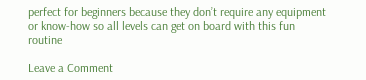perfect for beginners because they don’t require any equipment or know-how so all levels can get on board with this fun routine

Leave a Comment